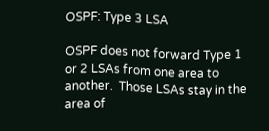OSPF: Type 3 LSA

OSPF does not forward Type 1 or 2 LSAs from one area to another.  Those LSAs stay in the area of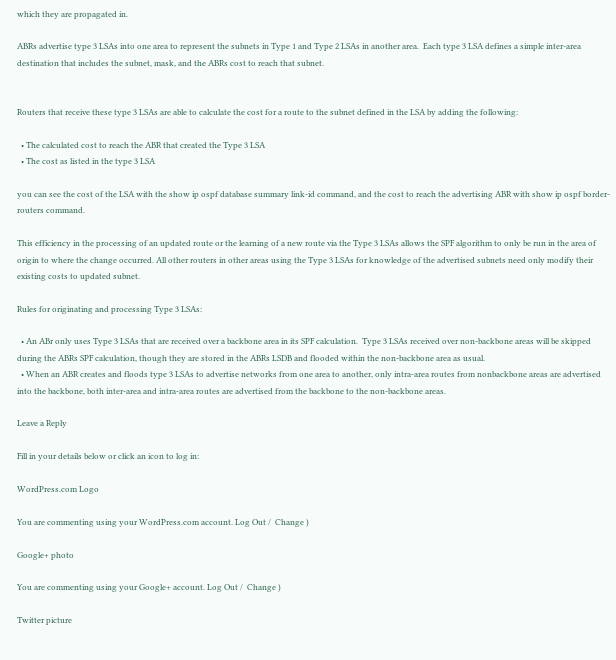which they are propagated in.

ABRs advertise type 3 LSAs into one area to represent the subnets in Type 1 and Type 2 LSAs in another area.  Each type 3 LSA defines a simple inter-area destination that includes the subnet, mask, and the ABRs cost to reach that subnet.


Routers that receive these type 3 LSAs are able to calculate the cost for a route to the subnet defined in the LSA by adding the following:

  • The calculated cost to reach the ABR that created the Type 3 LSA
  • The cost as listed in the type 3 LSA

you can see the cost of the LSA with the show ip ospf database summary link-id command, and the cost to reach the advertising ABR with show ip ospf border-routers command.

This efficiency in the processing of an updated route or the learning of a new route via the Type 3 LSAs allows the SPF algorithm to only be run in the area of origin to where the change occurred. All other routers in other areas using the Type 3 LSAs for knowledge of the advertised subnets need only modify their existing costs to updated subnet.

Rules for originating and processing Type 3 LSAs:

  • An ABr only uses Type 3 LSAs that are received over a backbone area in its SPF calculation.  Type 3 LSAs received over non-backbone areas will be skipped during the ABRs SPF calculation, though they are stored in the ABRs LSDB and flooded within the non-backbone area as usual.
  • When an ABR creates and floods type 3 LSAs to advertise networks from one area to another, only intra-area routes from nonbackbone areas are advertised into the backbone, both inter-area and intra-area routes are advertised from the backbone to the non-backbone areas.

Leave a Reply

Fill in your details below or click an icon to log in:

WordPress.com Logo

You are commenting using your WordPress.com account. Log Out /  Change )

Google+ photo

You are commenting using your Google+ account. Log Out /  Change )

Twitter picture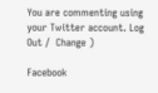You are commenting using your Twitter account. Log Out /  Change )

Facebook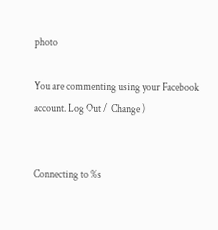photo

You are commenting using your Facebook account. Log Out /  Change )


Connecting to %s